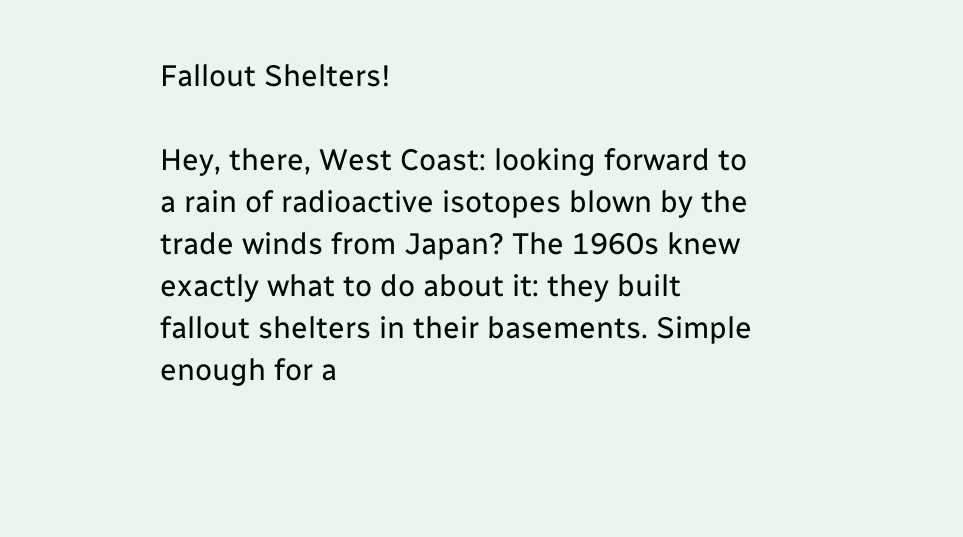Fallout Shelters!

Hey, there, West Coast: looking forward to a rain of radioactive isotopes blown by the trade winds from Japan? The 1960s knew exactly what to do about it: they built fallout shelters in their basements. Simple enough for a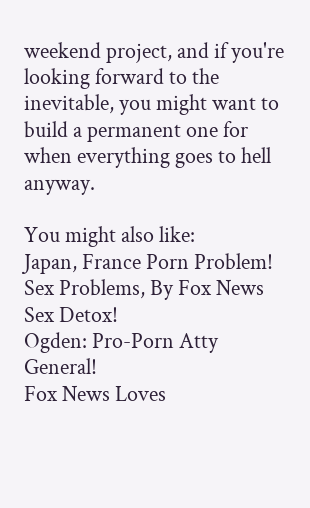weekend project, and if you're looking forward to the inevitable, you might want to build a permanent one for when everything goes to hell anyway.

You might also like:
Japan, France Porn Problem!
Sex Problems, By Fox News
Sex Detox!
Ogden: Pro-Porn Atty General!
Fox News Loves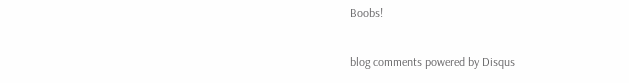Boobs!

blog comments powered by Disqus